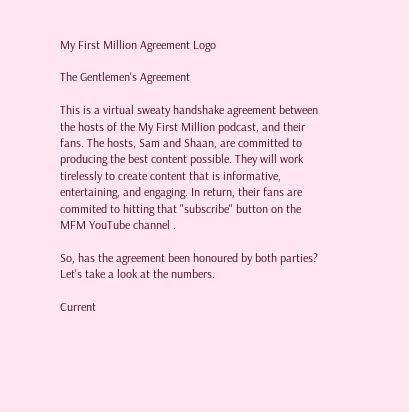My First Million Agreement Logo

The Gentlemen's Agreement

This is a virtual sweaty handshake agreement between the hosts of the My First Million podcast, and their fans. The hosts, Sam and Shaan, are committed to producing the best content possible. They will work tirelessly to create content that is informative, entertaining, and engaging. In return, their fans are commited to hitting that "subscribe" button on the MFM YouTube channel .

So, has the agreement been honoured by both parties? Let's take a look at the numbers.

Current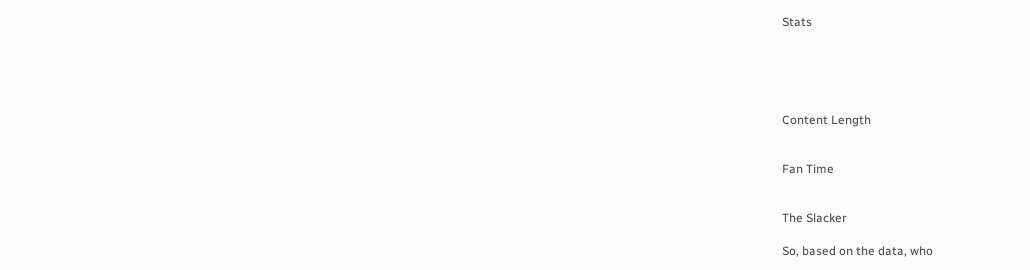Stats





Content Length


Fan Time


The Slacker

So, based on the data, who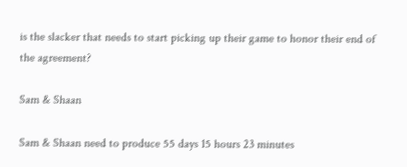is the slacker that needs to start picking up their game to honor their end of the agreement?

Sam & Shaan

Sam & Shaan need to produce 55 days 15 hours 23 minutes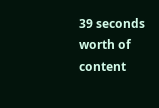39 seconds worth of content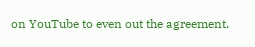on YouTube to even out the agreement.